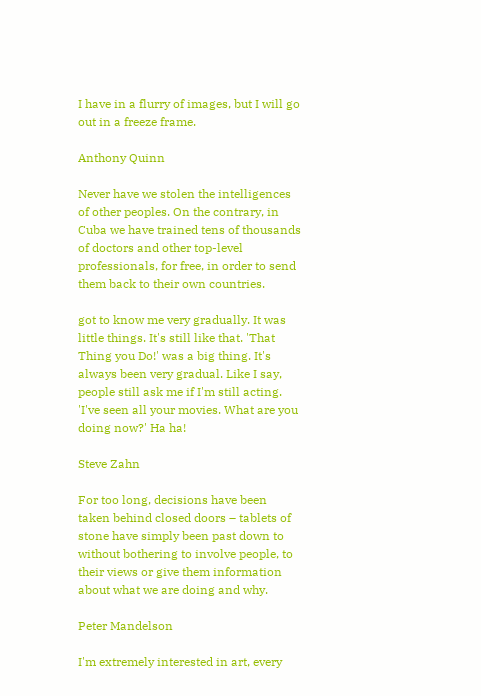I have in a flurry of images, but I will go out in a freeze frame.

Anthony Quinn

Never have we stolen the intelligences of other peoples. On the contrary, in Cuba we have trained tens of thousands of doctors and other top-level professionals, for free, in order to send them back to their own countries.

got to know me very gradually. It was little things. It's still like that. 'That Thing you Do!' was a big thing. It's always been very gradual. Like I say, people still ask me if I'm still acting. 'I've seen all your movies. What are you doing now?' Ha ha!

Steve Zahn

For too long, decisions have been taken behind closed doors – tablets of stone have simply been past down to without bothering to involve people, to their views or give them information about what we are doing and why.

Peter Mandelson

I'm extremely interested in art, every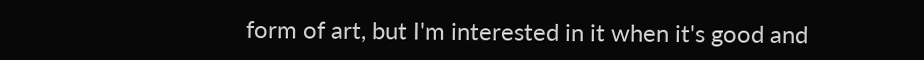form of art, but I'm interested in it when it's good and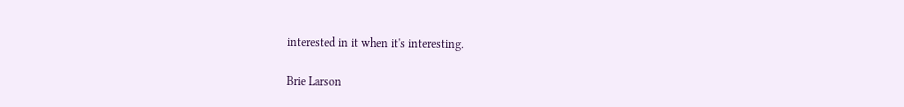interested in it when it's interesting.

Brie Larson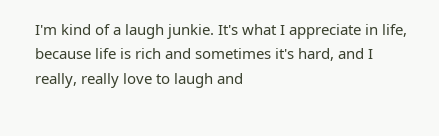I'm kind of a laugh junkie. It's what I appreciate in life, because life is rich and sometimes it's hard, and I really, really love to laugh and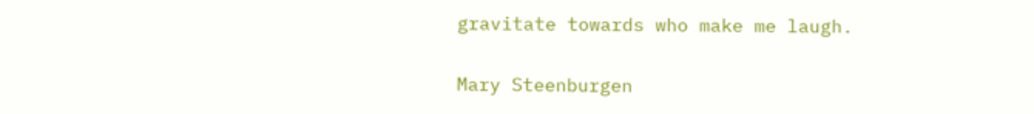gravitate towards who make me laugh.

Mary Steenburgen